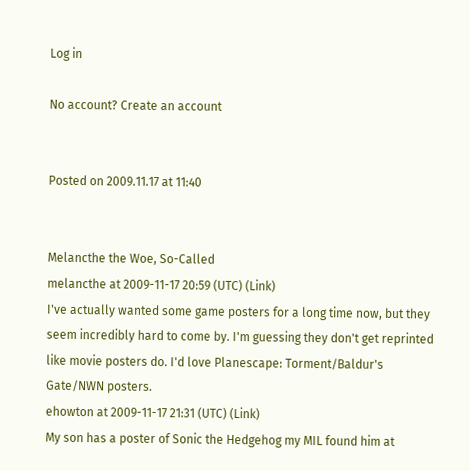Log in

No account? Create an account


Posted on 2009.11.17 at 11:40


Melancthe the Woe, So-Called
melancthe at 2009-11-17 20:59 (UTC) (Link)
I've actually wanted some game posters for a long time now, but they seem incredibly hard to come by. I'm guessing they don't get reprinted like movie posters do. I'd love Planescape: Torment/Baldur's Gate/NWN posters.
ehowton at 2009-11-17 21:31 (UTC) (Link)
My son has a poster of Sonic the Hedgehog my MIL found him at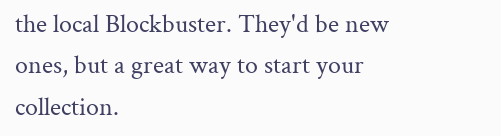the local Blockbuster. They'd be new ones, but a great way to start your collection.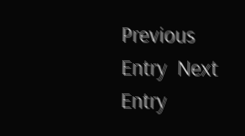Previous Entry  Next Entry